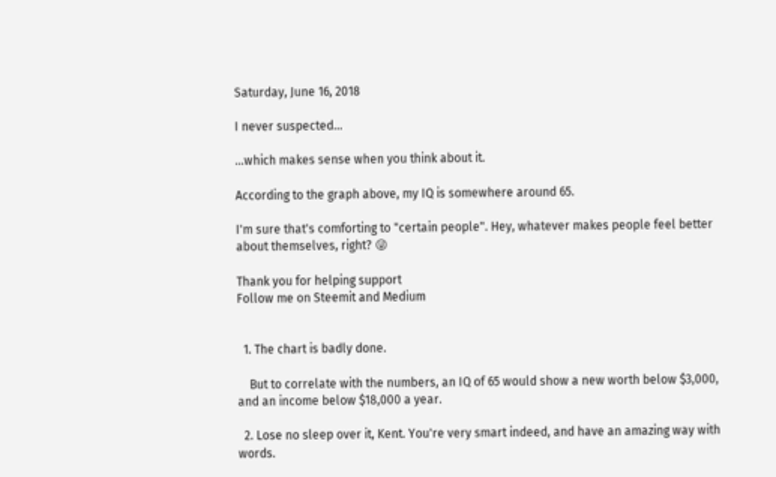Saturday, June 16, 2018

I never suspected...

...which makes sense when you think about it.

According to the graph above, my IQ is somewhere around 65.

I'm sure that's comforting to "certain people". Hey, whatever makes people feel better about themselves, right? 😜

Thank you for helping support
Follow me on Steemit and Medium


  1. The chart is badly done.

    But to correlate with the numbers, an IQ of 65 would show a new worth below $3,000, and an income below $18,000 a year.

  2. Lose no sleep over it, Kent. You're very smart indeed, and have an amazing way with words.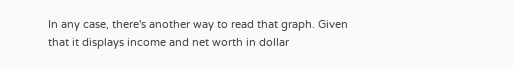In any case, there's another way to read that graph. Given that it displays income and net worth in dollar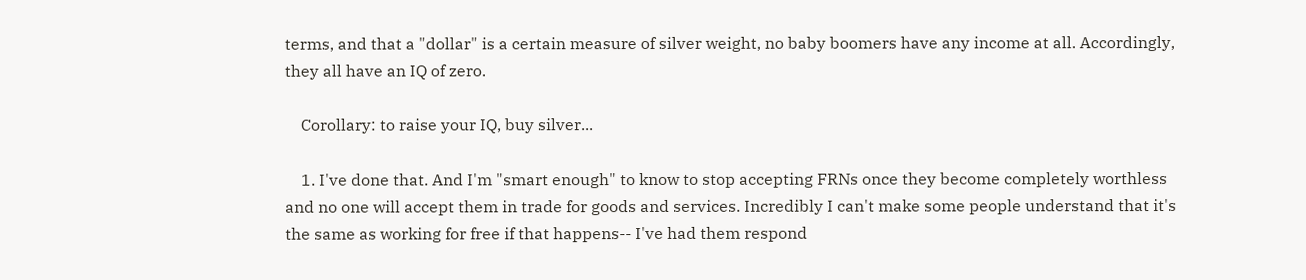terms, and that a "dollar" is a certain measure of silver weight, no baby boomers have any income at all. Accordingly, they all have an IQ of zero.

    Corollary: to raise your IQ, buy silver...

    1. I've done that. And I'm "smart enough" to know to stop accepting FRNs once they become completely worthless and no one will accept them in trade for goods and services. Incredibly I can't make some people understand that it's the same as working for free if that happens-- I've had them respond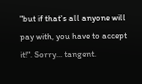"but if that's all anyone will pay with, you have to accept it!". Sorry... tangent.